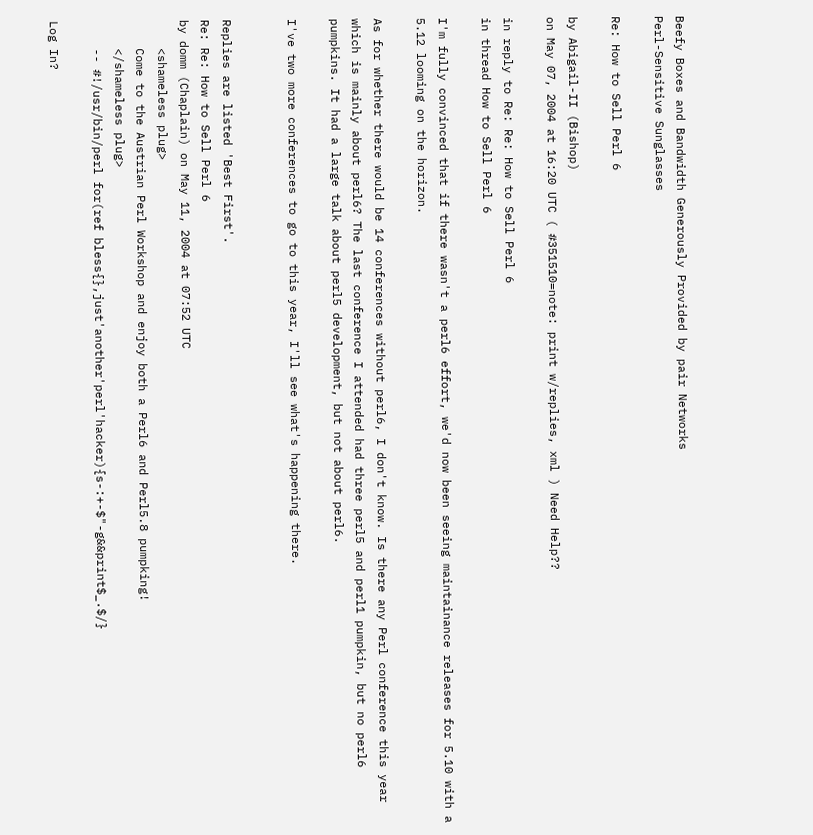Beefy Boxes and Bandwidth Generously Provided by pair Networks
Perl-Sensitive Sunglasses

Re: How to Sell Perl 6

by Abigail-II (Bishop)
on May 07, 2004 at 16:20 UTC ( #351510=note: print w/replies, xml ) Need Help??

in reply to Re: Re: How to Sell Perl 6
in thread How to Sell Perl 6

I'm fully convinced that if there wasn't a perl6 effort, we'd now been seeing maintainance releases for 5.10 with a 5.12 looming on the horizon.

As for whether there would be 14 conferences without perl6, I don't know. Is there any Perl conference this year which is mainly about perl6? The last conference I attended had three perl5 and perl1 pumpkin, but no perl6 pumpkins. It had a large talk about perl5 development, but not about perl6.

I've two more conferences to go to this year, I'll see what's happening there.


Replies are listed 'Best First'.
Re: Re: How to Sell Perl 6
by domm (Chaplain) on May 11, 2004 at 07:52 UTC
    <shameless plug>
    Come to the Austrian Perl Workshop and enjoy both a Perl6 and Perl5.8 pumpking!
    </shameless plug>
    -- #!/usr/bin/perl for(ref bless{},just'another'perl'hacker){s-:+-$"-g&&print$_.$/}

Log In?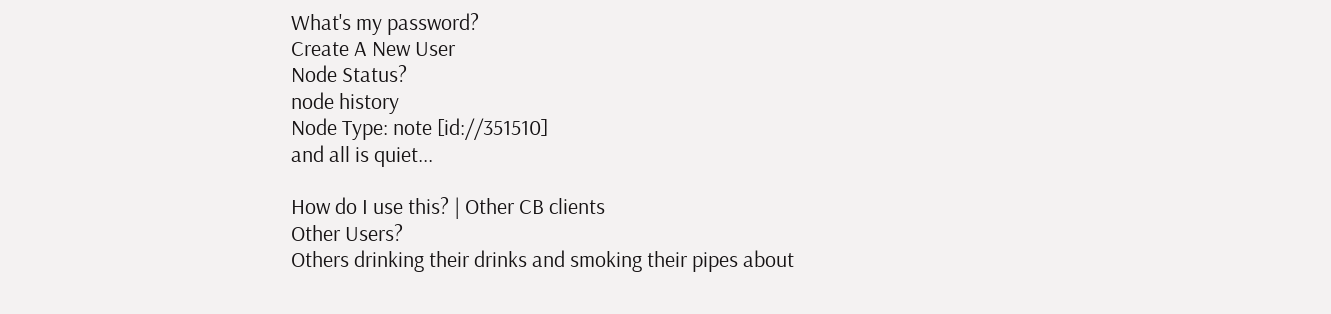What's my password?
Create A New User
Node Status?
node history
Node Type: note [id://351510]
and all is quiet...

How do I use this? | Other CB clients
Other Users?
Others drinking their drinks and smoking their pipes about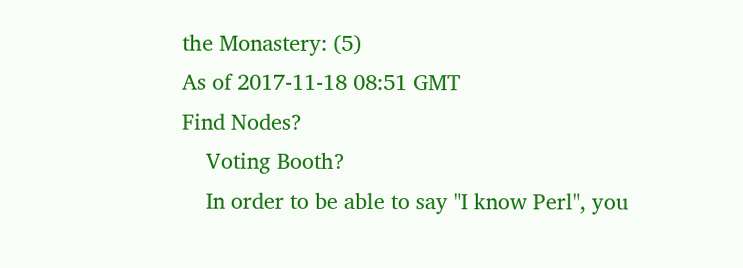the Monastery: (5)
As of 2017-11-18 08:51 GMT
Find Nodes?
    Voting Booth?
    In order to be able to say "I know Perl", you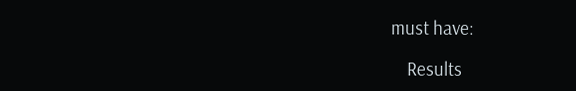must have:

    Results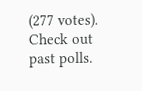(277 votes). Check out past polls.